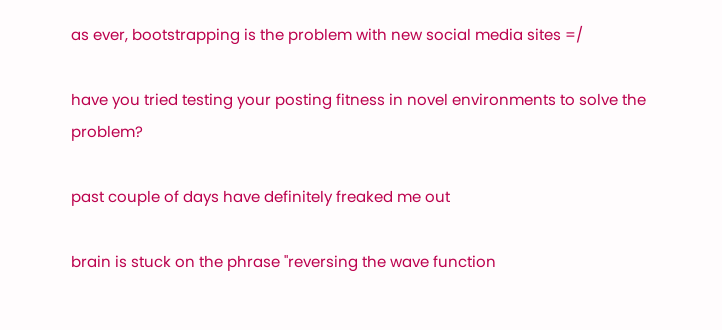as ever, bootstrapping is the problem with new social media sites =/

have you tried testing your posting fitness in novel environments to solve the problem?

past couple of days have definitely freaked me out

brain is stuck on the phrase "reversing the wave function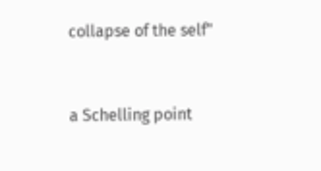collapse of the self"


a Schelling point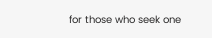for those who seek one